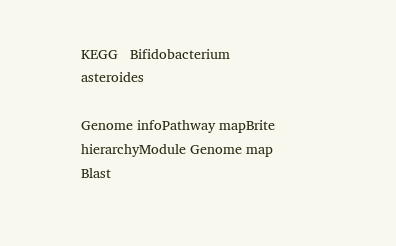KEGG   Bifidobacterium asteroides

Genome infoPathway mapBrite hierarchyModule Genome map Blast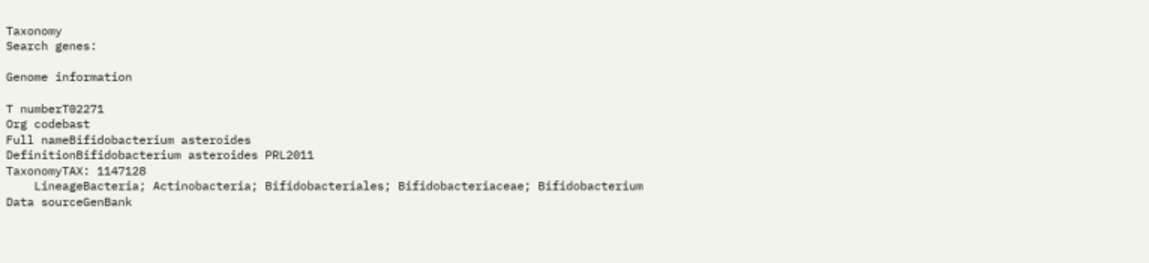Taxonomy
Search genes:

Genome information

T numberT02271
Org codebast
Full nameBifidobacterium asteroides
DefinitionBifidobacterium asteroides PRL2011
TaxonomyTAX: 1147128
    LineageBacteria; Actinobacteria; Bifidobacteriales; Bifidobacteriaceae; Bifidobacterium
Data sourceGenBank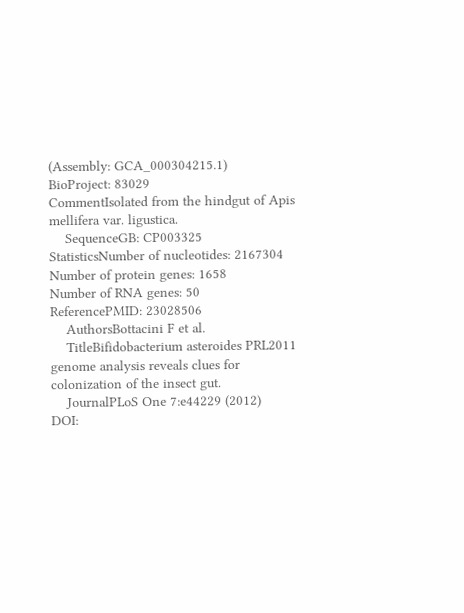(Assembly: GCA_000304215.1)
BioProject: 83029
CommentIsolated from the hindgut of Apis mellifera var. ligustica.
    SequenceGB: CP003325
StatisticsNumber of nucleotides: 2167304
Number of protein genes: 1658
Number of RNA genes: 50
ReferencePMID: 23028506
    AuthorsBottacini F et al.
    TitleBifidobacterium asteroides PRL2011 genome analysis reveals clues for colonization of the insect gut.
    JournalPLoS One 7:e44229 (2012)
DOI: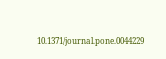10.1371/journal.pone.0044229